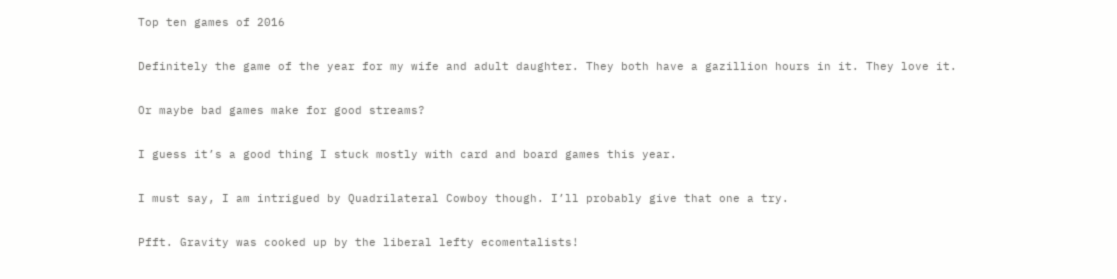Top ten games of 2016

Definitely the game of the year for my wife and adult daughter. They both have a gazillion hours in it. They love it.

Or maybe bad games make for good streams?

I guess it’s a good thing I stuck mostly with card and board games this year.

I must say, I am intrigued by Quadrilateral Cowboy though. I’ll probably give that one a try.

Pfft. Gravity was cooked up by the liberal lefty ecomentalists!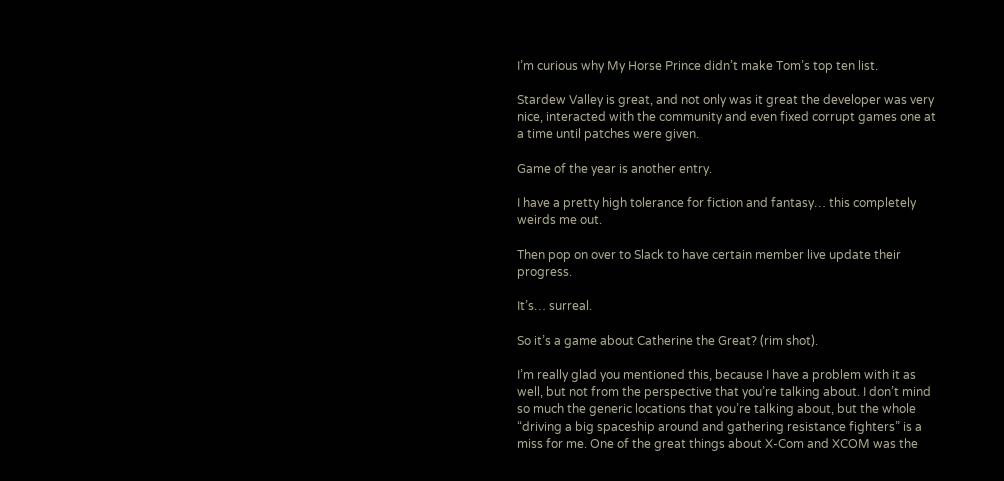I’m curious why My Horse Prince didn’t make Tom’s top ten list.

Stardew Valley is great, and not only was it great the developer was very nice, interacted with the community and even fixed corrupt games one at a time until patches were given.

Game of the year is another entry.

I have a pretty high tolerance for fiction and fantasy… this completely weirds me out.

Then pop on over to Slack to have certain member live update their progress.

It’s… surreal.

So it’s a game about Catherine the Great? (rim shot).

I’m really glad you mentioned this, because I have a problem with it as well, but not from the perspective that you’re talking about. I don’t mind so much the generic locations that you’re talking about, but the whole “driving a big spaceship around and gathering resistance fighters” is a miss for me. One of the great things about X-Com and XCOM was the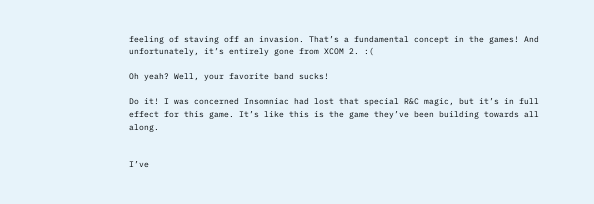feeling of staving off an invasion. That’s a fundamental concept in the games! And unfortunately, it’s entirely gone from XCOM 2. :(

Oh yeah? Well, your favorite band sucks!

Do it! I was concerned Insomniac had lost that special R&C magic, but it’s in full effect for this game. It’s like this is the game they’ve been building towards all along.


I’ve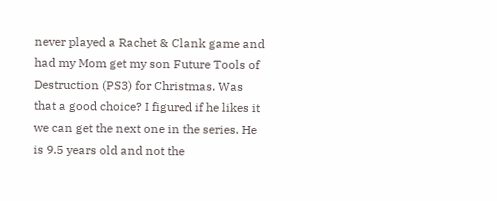never played a Rachet & Clank game and had my Mom get my son Future Tools of Destruction (PS3) for Christmas. Was that a good choice? I figured if he likes it we can get the next one in the series. He is 9.5 years old and not the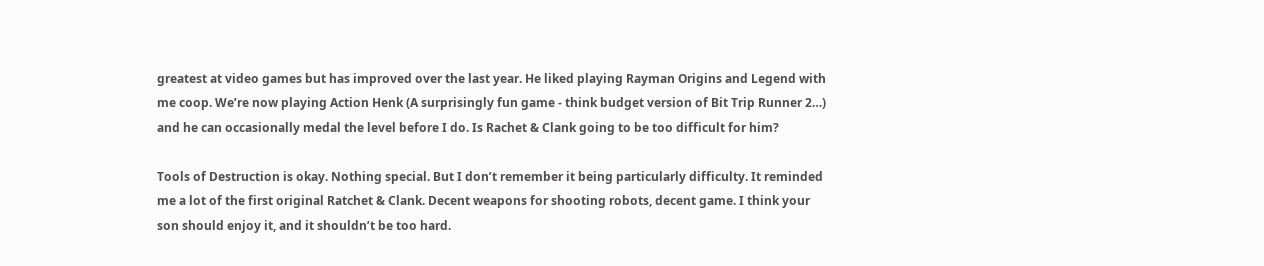greatest at video games but has improved over the last year. He liked playing Rayman Origins and Legend with me coop. We’re now playing Action Henk (A surprisingly fun game - think budget version of Bit Trip Runner 2…) and he can occasionally medal the level before I do. Is Rachet & Clank going to be too difficult for him?

Tools of Destruction is okay. Nothing special. But I don’t remember it being particularly difficulty. It reminded me a lot of the first original Ratchet & Clank. Decent weapons for shooting robots, decent game. I think your son should enjoy it, and it shouldn’t be too hard.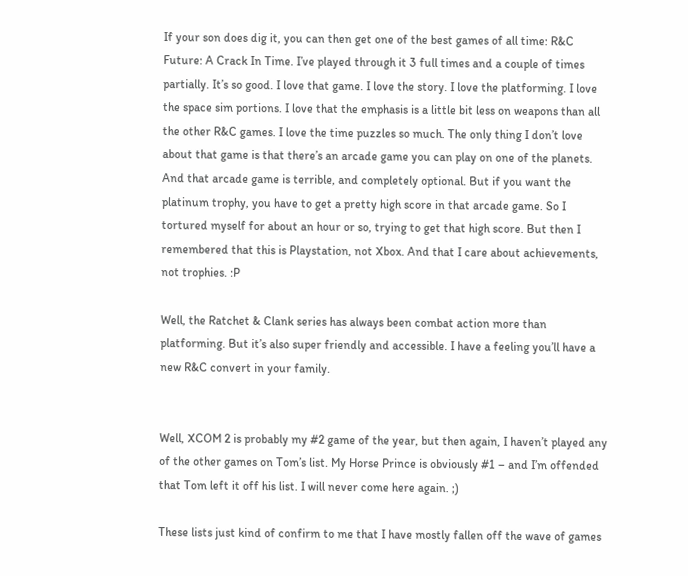If your son does dig it, you can then get one of the best games of all time: R&C Future: A Crack In Time. I’ve played through it 3 full times and a couple of times partially. It’s so good. I love that game. I love the story. I love the platforming. I love the space sim portions. I love that the emphasis is a little bit less on weapons than all the other R&C games. I love the time puzzles so much. The only thing I don’t love about that game is that there’s an arcade game you can play on one of the planets. And that arcade game is terrible, and completely optional. But if you want the platinum trophy, you have to get a pretty high score in that arcade game. So I tortured myself for about an hour or so, trying to get that high score. But then I remembered that this is Playstation, not Xbox. And that I care about achievements, not trophies. :P

Well, the Ratchet & Clank series has always been combat action more than platforming. But it’s also super friendly and accessible. I have a feeling you’ll have a new R&C convert in your family.


Well, XCOM 2 is probably my #2 game of the year, but then again, I haven’t played any of the other games on Tom’s list. My Horse Prince is obviously #1 – and I’m offended that Tom left it off his list. I will never come here again. ;)

These lists just kind of confirm to me that I have mostly fallen off the wave of games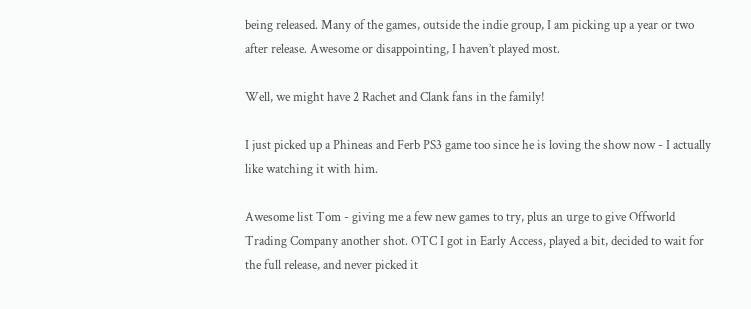being released. Many of the games, outside the indie group, I am picking up a year or two after release. Awesome or disappointing, I haven’t played most.

Well, we might have 2 Rachet and Clank fans in the family!

I just picked up a Phineas and Ferb PS3 game too since he is loving the show now - I actually like watching it with him.

Awesome list Tom - giving me a few new games to try, plus an urge to give Offworld Trading Company another shot. OTC I got in Early Access, played a bit, decided to wait for the full release, and never picked it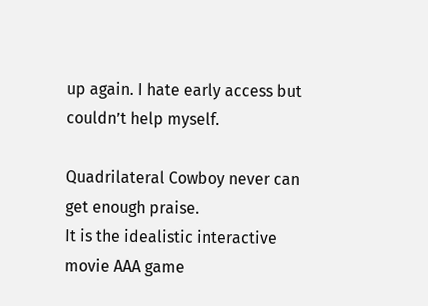up again. I hate early access but couldn’t help myself.

Quadrilateral Cowboy never can get enough praise.
It is the idealistic interactive movie AAA game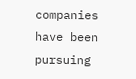companies have been pursuing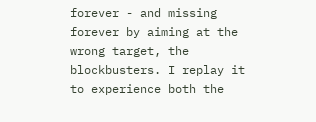forever - and missing forever by aiming at the wrong target, the blockbusters. I replay it to experience both the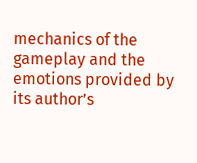mechanics of the gameplay and the emotions provided by its author’s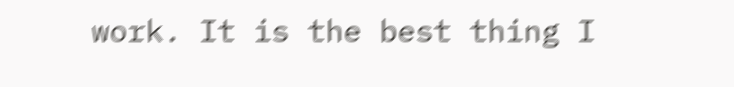work. It is the best thing I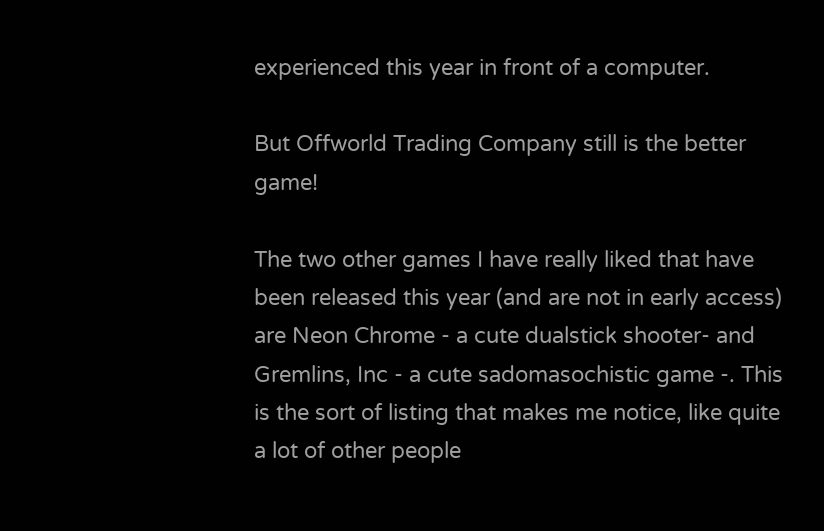experienced this year in front of a computer.

But Offworld Trading Company still is the better game!

The two other games I have really liked that have been released this year (and are not in early access) are Neon Chrome - a cute dualstick shooter- and Gremlins, Inc - a cute sadomasochistic game -. This is the sort of listing that makes me notice, like quite a lot of other people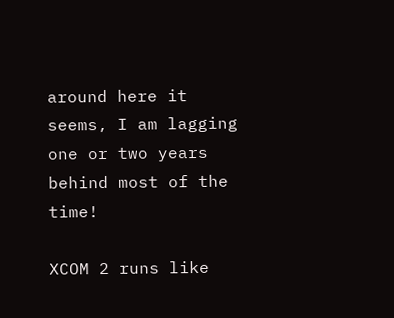around here it seems, I am lagging one or two years behind most of the time!

XCOM 2 runs like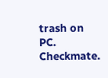trash on PC. Checkmate.